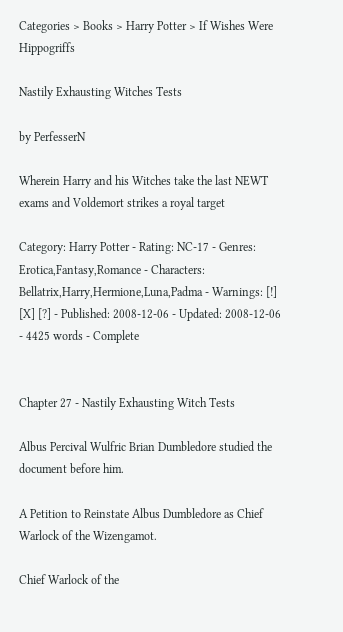Categories > Books > Harry Potter > If Wishes Were Hippogriffs

Nastily Exhausting Witches Tests

by PerfesserN

Wherein Harry and his Witches take the last NEWT exams and Voldemort strikes a royal target

Category: Harry Potter - Rating: NC-17 - Genres: Erotica,Fantasy,Romance - Characters: Bellatrix,Harry,Hermione,Luna,Padma - Warnings: [!] [X] [?] - Published: 2008-12-06 - Updated: 2008-12-06 - 4425 words - Complete


Chapter 27 - Nastily Exhausting Witch Tests

Albus Percival Wulfric Brian Dumbledore studied the document before him.

A Petition to Reinstate Albus Dumbledore as Chief Warlock of the Wizengamot.

Chief Warlock of the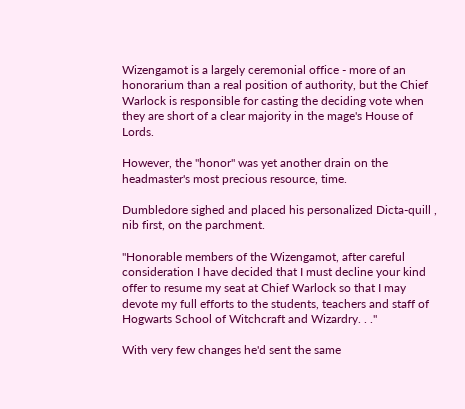Wizengamot is a largely ceremonial office - more of an honorarium than a real position of authority, but the Chief Warlock is responsible for casting the deciding vote when they are short of a clear majority in the mage's House of Lords.

However, the "honor" was yet another drain on the headmaster's most precious resource, time.

Dumbledore sighed and placed his personalized Dicta-quill , nib first, on the parchment.

"Honorable members of the Wizengamot, after careful consideration I have decided that I must decline your kind offer to resume my seat at Chief Warlock so that I may devote my full efforts to the students, teachers and staff of Hogwarts School of Witchcraft and Wizardry. . ."

With very few changes he'd sent the same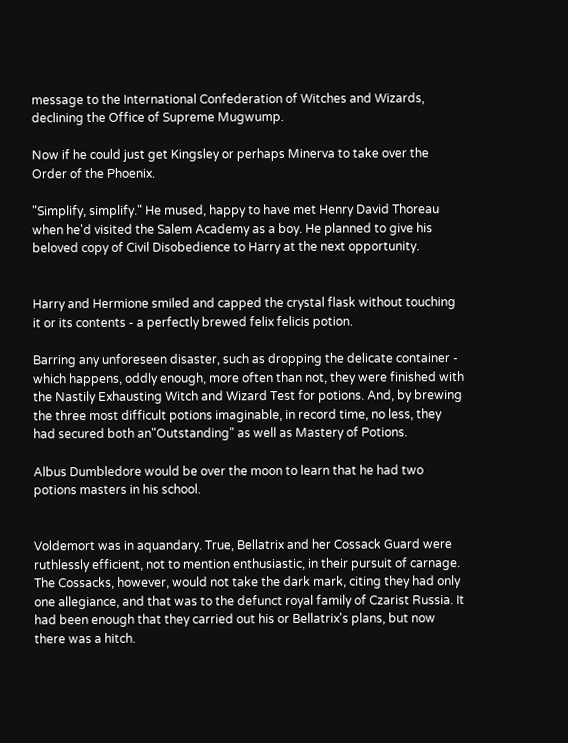message to the International Confederation of Witches and Wizards, declining the Office of Supreme Mugwump.

Now if he could just get Kingsley or perhaps Minerva to take over the Order of the Phoenix.

"Simplify, simplify." He mused, happy to have met Henry David Thoreau when he'd visited the Salem Academy as a boy. He planned to give his beloved copy of Civil Disobedience to Harry at the next opportunity.


Harry and Hermione smiled and capped the crystal flask without touching it or its contents - a perfectly brewed felix felicis potion.

Barring any unforeseen disaster, such as dropping the delicate container - which happens, oddly enough, more often than not, they were finished with the Nastily Exhausting Witch and Wizard Test for potions. And, by brewing the three most difficult potions imaginable, in record time, no less, they had secured both an"Outstanding" as well as Mastery of Potions.

Albus Dumbledore would be over the moon to learn that he had two potions masters in his school.


Voldemort was in aquandary. True, Bellatrix and her Cossack Guard were ruthlessly efficient, not to mention enthusiastic, in their pursuit of carnage. The Cossacks, however, would not take the dark mark, citing they had only one allegiance, and that was to the defunct royal family of Czarist Russia. It had been enough that they carried out his or Bellatrix's plans, but now there was a hitch.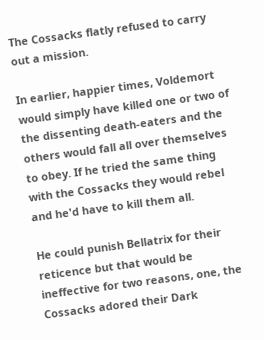The Cossacks flatly refused to carry out a mission.

In earlier, happier times, Voldemort would simply have killed one or two of the dissenting death-eaters and the others would fall all over themselves to obey. If he tried the same thing with the Cossacks they would rebel and he'd have to kill them all.

He could punish Bellatrix for their reticence but that would be ineffective for two reasons, one, the Cossacks adored their Dark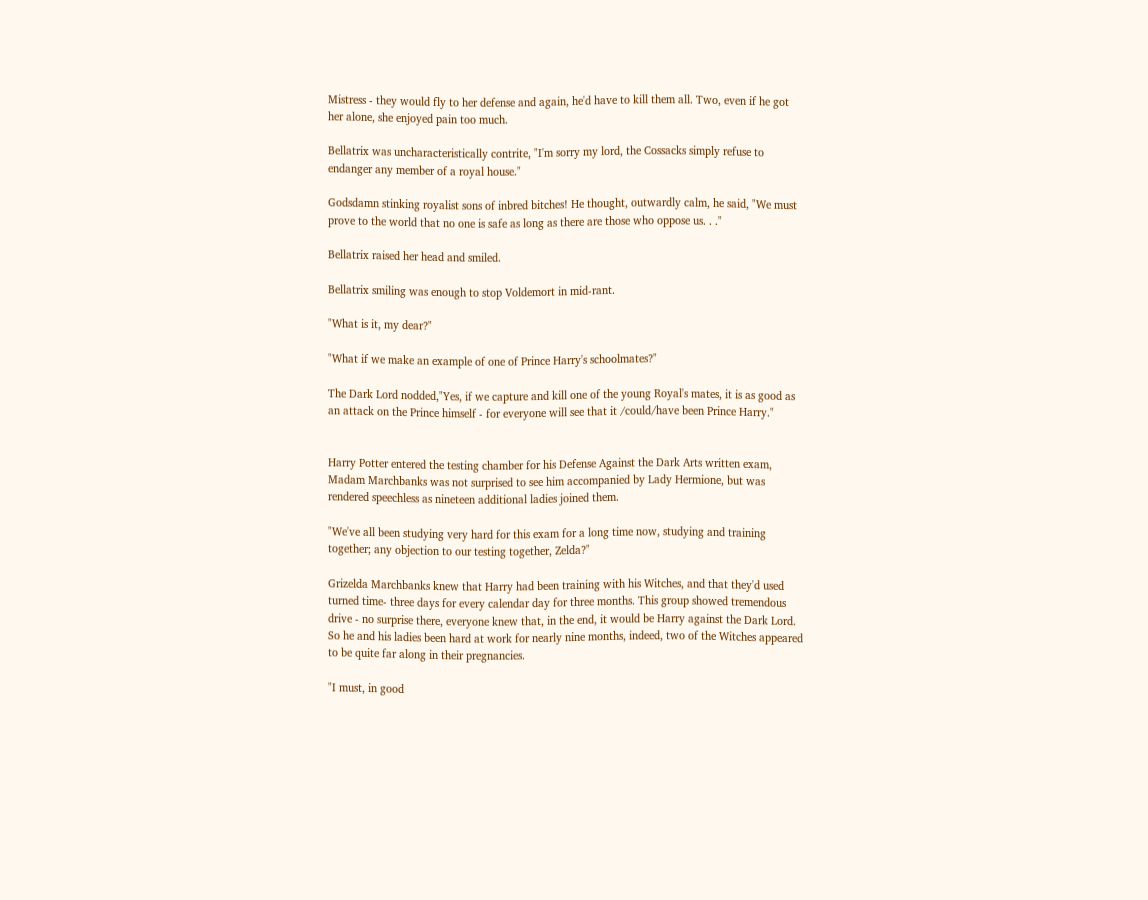Mistress - they would fly to her defense and again, he'd have to kill them all. Two, even if he got her alone, she enjoyed pain too much.

Bellatrix was uncharacteristically contrite, "I'm sorry my lord, the Cossacks simply refuse to endanger any member of a royal house."

Godsdamn stinking royalist sons of inbred bitches! He thought, outwardly calm, he said, "We must prove to the world that no one is safe as long as there are those who oppose us. . ."

Bellatrix raised her head and smiled.

Bellatrix smiling was enough to stop Voldemort in mid-rant.

"What is it, my dear?"

"What if we make an example of one of Prince Harry's schoolmates?"

The Dark Lord nodded,"Yes, if we capture and kill one of the young Royal's mates, it is as good as an attack on the Prince himself - for everyone will see that it /could/have been Prince Harry."


Harry Potter entered the testing chamber for his Defense Against the Dark Arts written exam, Madam Marchbanks was not surprised to see him accompanied by Lady Hermione, but was rendered speechless as nineteen additional ladies joined them.

"We've all been studying very hard for this exam for a long time now, studying and training together; any objection to our testing together, Zelda?"

Grizelda Marchbanks knew that Harry had been training with his Witches, and that they'd used turned time- three days for every calendar day for three months. This group showed tremendous drive - no surprise there, everyone knew that, in the end, it would be Harry against the Dark Lord. So he and his ladies been hard at work for nearly nine months, indeed, two of the Witches appeared to be quite far along in their pregnancies.

"I must, in good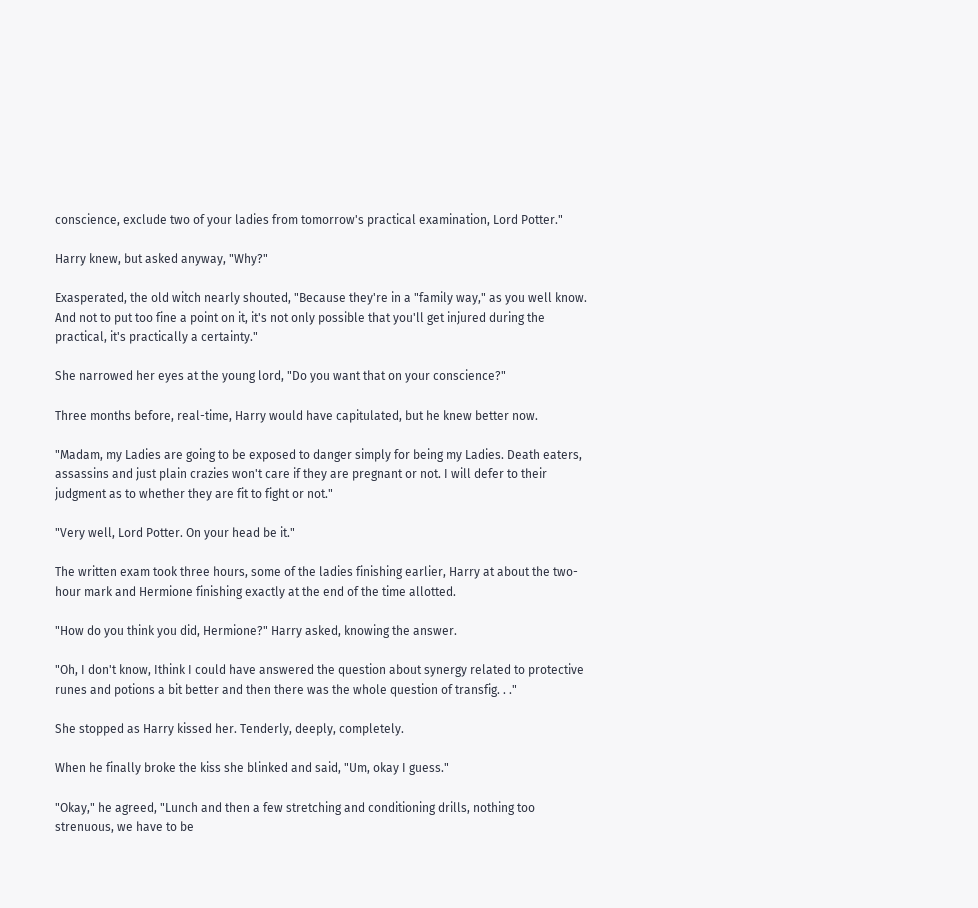conscience, exclude two of your ladies from tomorrow's practical examination, Lord Potter."

Harry knew, but asked anyway, "Why?"

Exasperated, the old witch nearly shouted, "Because they're in a "family way," as you well know. And not to put too fine a point on it, it's not only possible that you'll get injured during the practical, it's practically a certainty."

She narrowed her eyes at the young lord, "Do you want that on your conscience?"

Three months before, real-time, Harry would have capitulated, but he knew better now.

"Madam, my Ladies are going to be exposed to danger simply for being my Ladies. Death eaters, assassins and just plain crazies won't care if they are pregnant or not. I will defer to their judgment as to whether they are fit to fight or not."

"Very well, Lord Potter. On your head be it."

The written exam took three hours, some of the ladies finishing earlier, Harry at about the two-hour mark and Hermione finishing exactly at the end of the time allotted.

"How do you think you did, Hermione?" Harry asked, knowing the answer.

"Oh, I don't know, Ithink I could have answered the question about synergy related to protective runes and potions a bit better and then there was the whole question of transfig. . ."

She stopped as Harry kissed her. Tenderly, deeply, completely.

When he finally broke the kiss she blinked and said, "Um, okay I guess."

"Okay," he agreed, "Lunch and then a few stretching and conditioning drills, nothing too strenuous, we have to be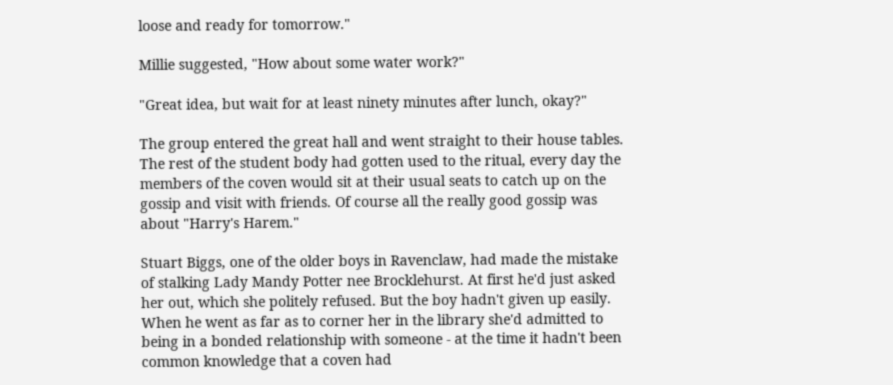loose and ready for tomorrow."

Millie suggested, "How about some water work?"

"Great idea, but wait for at least ninety minutes after lunch, okay?"

The group entered the great hall and went straight to their house tables. The rest of the student body had gotten used to the ritual, every day the members of the coven would sit at their usual seats to catch up on the gossip and visit with friends. Of course all the really good gossip was about "Harry's Harem."

Stuart Biggs, one of the older boys in Ravenclaw, had made the mistake of stalking Lady Mandy Potter nee Brocklehurst. At first he'd just asked her out, which she politely refused. But the boy hadn't given up easily. When he went as far as to corner her in the library she'd admitted to being in a bonded relationship with someone - at the time it hadn't been common knowledge that a coven had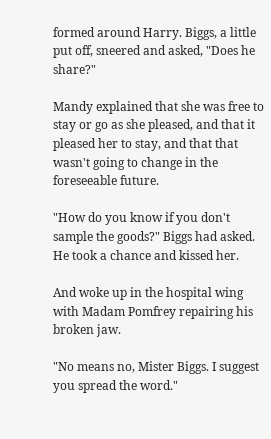formed around Harry. Biggs, a little put off, sneered and asked, "Does he share?"

Mandy explained that she was free to stay or go as she pleased, and that it pleased her to stay, and that that wasn't going to change in the foreseeable future.

"How do you know if you don't sample the goods?" Biggs had asked. He took a chance and kissed her.

And woke up in the hospital wing with Madam Pomfrey repairing his broken jaw.

"No means no, Mister Biggs. I suggest you spread the word."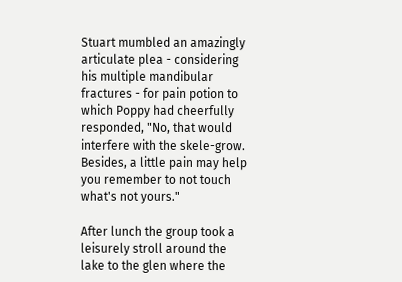Stuart mumbled an amazingly articulate plea - considering his multiple mandibular fractures - for pain potion to which Poppy had cheerfully responded, "No, that would interfere with the skele-grow. Besides, a little pain may help you remember to not touch what's not yours."

After lunch the group took a leisurely stroll around the lake to the glen where the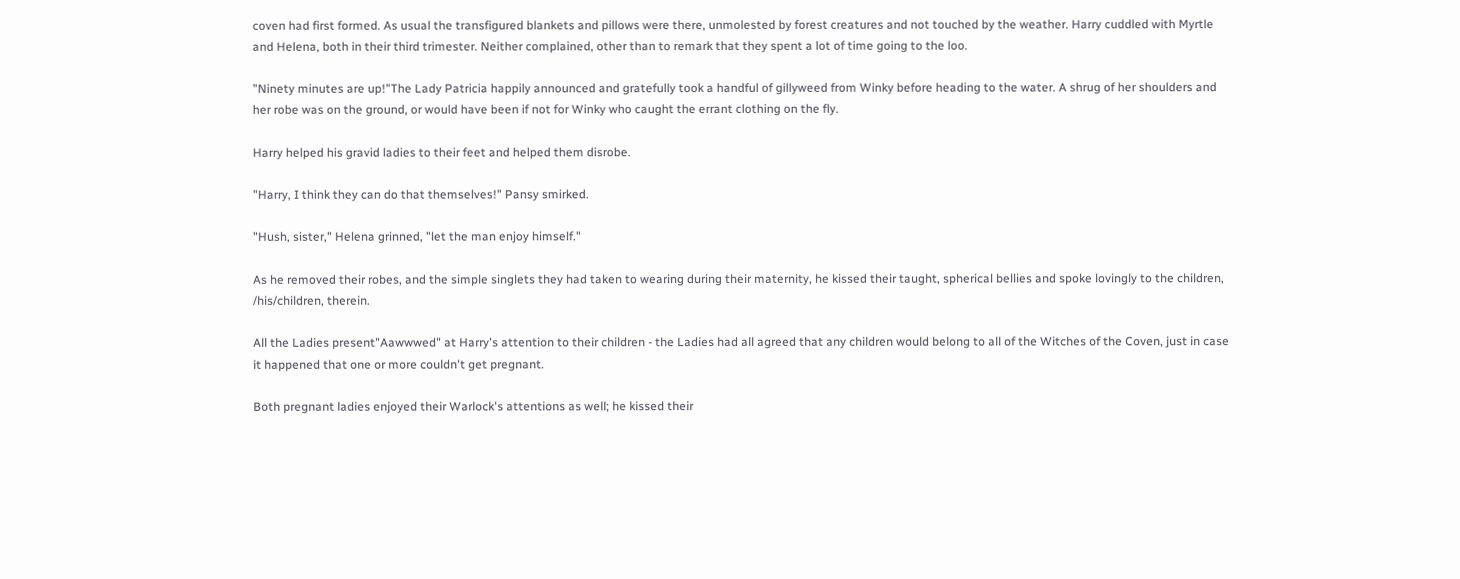coven had first formed. As usual the transfigured blankets and pillows were there, unmolested by forest creatures and not touched by the weather. Harry cuddled with Myrtle and Helena, both in their third trimester. Neither complained, other than to remark that they spent a lot of time going to the loo.

"Ninety minutes are up!"The Lady Patricia happily announced and gratefully took a handful of gillyweed from Winky before heading to the water. A shrug of her shoulders and her robe was on the ground, or would have been if not for Winky who caught the errant clothing on the fly.

Harry helped his gravid ladies to their feet and helped them disrobe.

"Harry, I think they can do that themselves!" Pansy smirked.

"Hush, sister," Helena grinned, "let the man enjoy himself."

As he removed their robes, and the simple singlets they had taken to wearing during their maternity, he kissed their taught, spherical bellies and spoke lovingly to the children, /his/children, therein.

All the Ladies present"Aawwwed" at Harry's attention to their children - the Ladies had all agreed that any children would belong to all of the Witches of the Coven, just in case it happened that one or more couldn't get pregnant.

Both pregnant ladies enjoyed their Warlock's attentions as well; he kissed their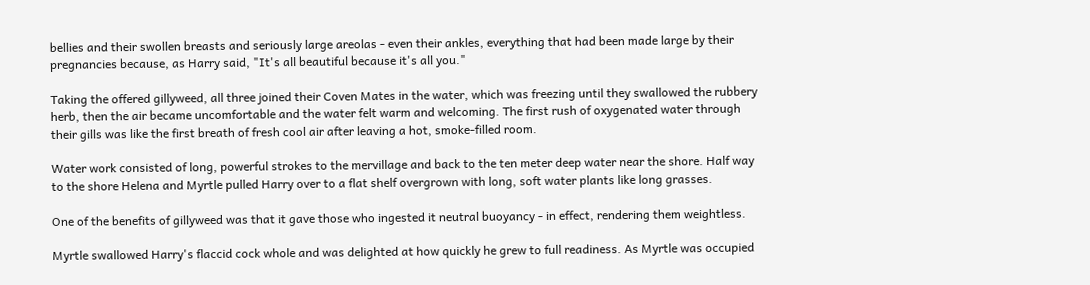bellies and their swollen breasts and seriously large areolas - even their ankles, everything that had been made large by their pregnancies because, as Harry said, "It's all beautiful because it's all you."

Taking the offered gillyweed, all three joined their Coven Mates in the water, which was freezing until they swallowed the rubbery herb, then the air became uncomfortable and the water felt warm and welcoming. The first rush of oxygenated water through their gills was like the first breath of fresh cool air after leaving a hot, smoke-filled room.

Water work consisted of long, powerful strokes to the mervillage and back to the ten meter deep water near the shore. Half way to the shore Helena and Myrtle pulled Harry over to a flat shelf overgrown with long, soft water plants like long grasses.

One of the benefits of gillyweed was that it gave those who ingested it neutral buoyancy - in effect, rendering them weightless.

Myrtle swallowed Harry's flaccid cock whole and was delighted at how quickly he grew to full readiness. As Myrtle was occupied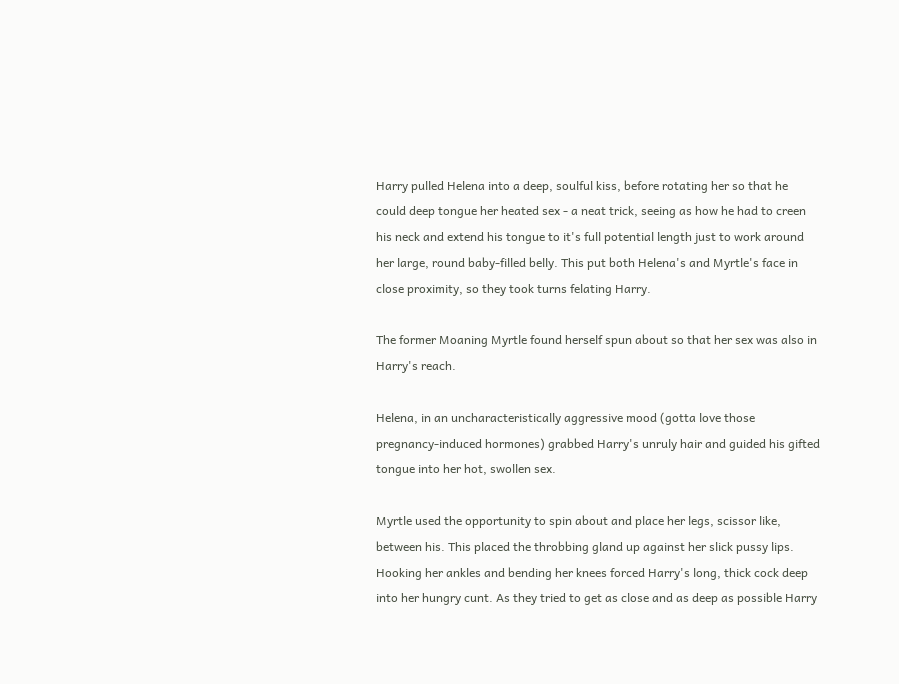Harry pulled Helena into a deep, soulful kiss, before rotating her so that he could deep tongue her heated sex - a neat trick, seeing as how he had to creen his neck and extend his tongue to it's full potential length just to work around her large, round baby-filled belly. This put both Helena's and Myrtle's face in close proximity, so they took turns felating Harry.

The former Moaning Myrtle found herself spun about so that her sex was also in Harry's reach.

Helena, in an uncharacteristically aggressive mood (gotta love those pregnancy-induced hormones) grabbed Harry's unruly hair and guided his gifted tongue into her hot, swollen sex.

Myrtle used the opportunity to spin about and place her legs, scissor like, between his. This placed the throbbing gland up against her slick pussy lips. Hooking her ankles and bending her knees forced Harry's long, thick cock deep into her hungry cunt. As they tried to get as close and as deep as possible Harry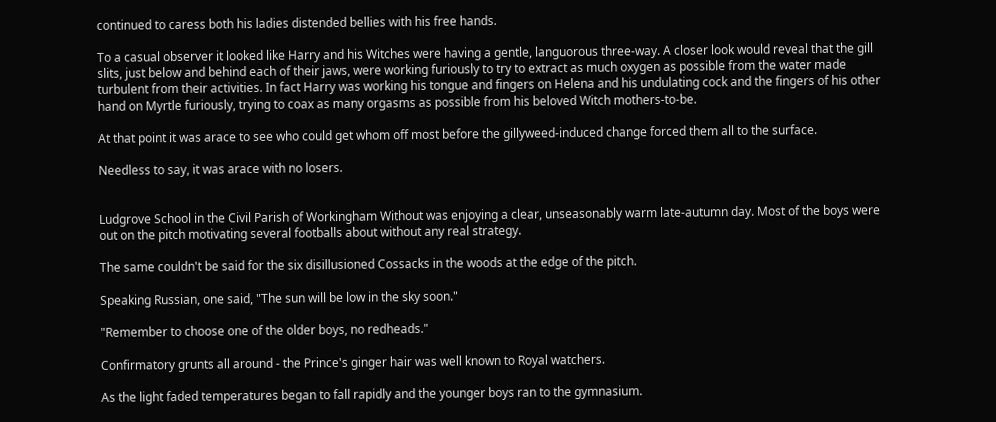continued to caress both his ladies distended bellies with his free hands.

To a casual observer it looked like Harry and his Witches were having a gentle, languorous three-way. A closer look would reveal that the gill slits, just below and behind each of their jaws, were working furiously to try to extract as much oxygen as possible from the water made turbulent from their activities. In fact Harry was working his tongue and fingers on Helena and his undulating cock and the fingers of his other hand on Myrtle furiously, trying to coax as many orgasms as possible from his beloved Witch mothers-to-be.

At that point it was arace to see who could get whom off most before the gillyweed-induced change forced them all to the surface.

Needless to say, it was arace with no losers.


Ludgrove School in the Civil Parish of Workingham Without was enjoying a clear, unseasonably warm late-autumn day. Most of the boys were out on the pitch motivating several footballs about without any real strategy.

The same couldn't be said for the six disillusioned Cossacks in the woods at the edge of the pitch.

Speaking Russian, one said, "The sun will be low in the sky soon."

"Remember to choose one of the older boys, no redheads."

Confirmatory grunts all around - the Prince's ginger hair was well known to Royal watchers.

As the light faded temperatures began to fall rapidly and the younger boys ran to the gymnasium.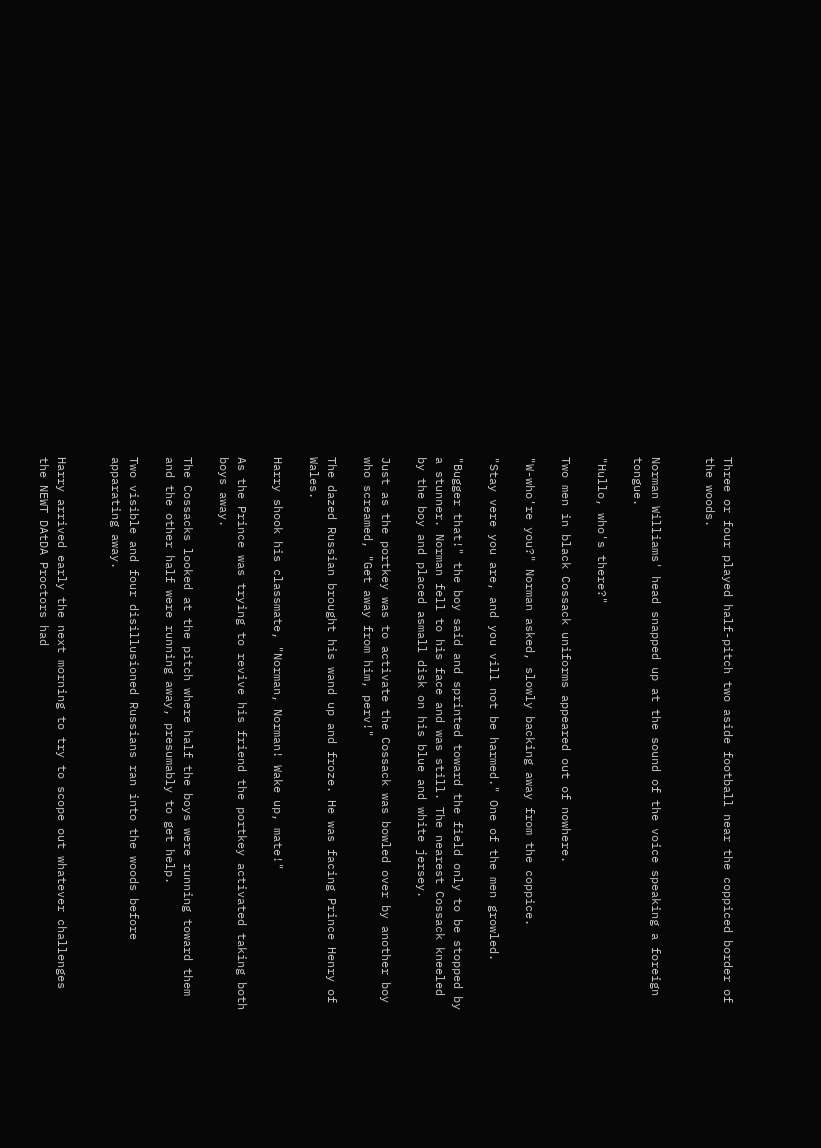Three or four played half-pitch two aside football near the coppiced border of the woods.


Norman Williams' head snapped up at the sound of the voice speaking a foreign tongue.

"Hullo, who's there?"

Two men in black Cossack uniforms appeared out of nowhere.

"W-who're you?" Norman asked, slowly backing away from the coppice.

"Stay vere you are, and you vill not be harmed." One of the men growled.

"Bugger that!" the boy said and sprinted toward the field only to be stopped by a stunner. Norman fell to his face and was still. The nearest Cossack kneeled by the boy and placed asmall disk on his blue and white jersey.

Just as the portkey was to activate the Cossack was bowled over by another boy who screamed, "Get away from him, perv!"

The dazed Russian brought his wand up and froze. He was facing Prince Henry of Wales.

Harry shook his classmate, "Norman, Norman! Wake up, mate!"

As the Prince was trying to revive his friend the portkey activated taking both boys away.

The Cossacks looked at the pitch where half the boys were running toward them and the other half were running away, presumably to get help.

Two visible and four disillusioned Russians ran into the woods before apparating away.


Harry arrived early the next morning to try to scope out whatever challenges the NEWT DAtDA Proctors had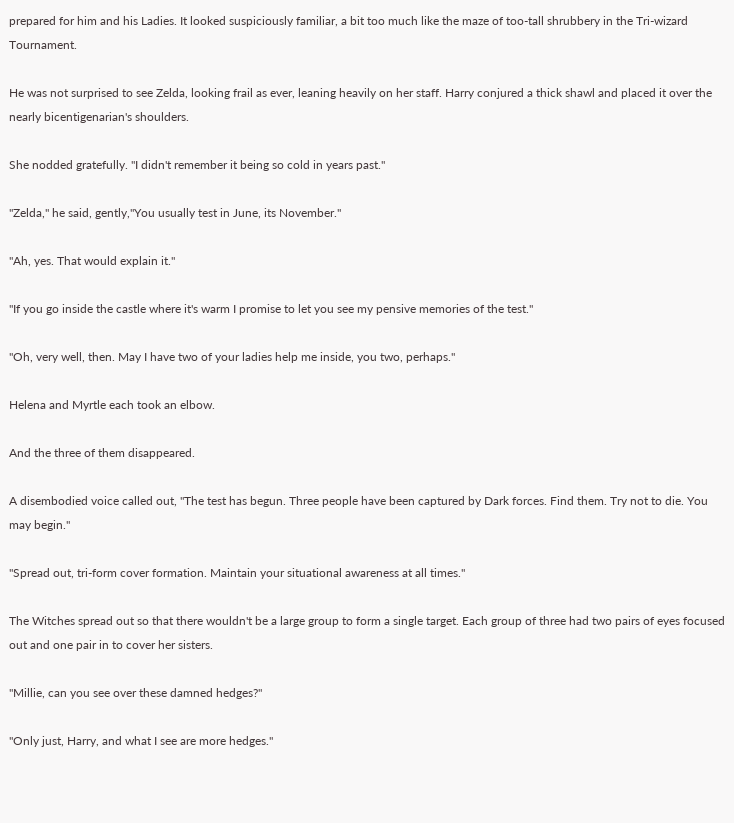prepared for him and his Ladies. It looked suspiciously familiar, a bit too much like the maze of too-tall shrubbery in the Tri-wizard Tournament.

He was not surprised to see Zelda, looking frail as ever, leaning heavily on her staff. Harry conjured a thick shawl and placed it over the nearly bicentigenarian's shoulders.

She nodded gratefully. "I didn't remember it being so cold in years past."

"Zelda," he said, gently,"You usually test in June, its November."

"Ah, yes. That would explain it."

"If you go inside the castle where it's warm I promise to let you see my pensive memories of the test."

"Oh, very well, then. May I have two of your ladies help me inside, you two, perhaps."

Helena and Myrtle each took an elbow.

And the three of them disappeared.

A disembodied voice called out, "The test has begun. Three people have been captured by Dark forces. Find them. Try not to die. You may begin."

"Spread out, tri-form cover formation. Maintain your situational awareness at all times."

The Witches spread out so that there wouldn't be a large group to form a single target. Each group of three had two pairs of eyes focused out and one pair in to cover her sisters.

"Millie, can you see over these damned hedges?"

"Only just, Harry, and what I see are more hedges."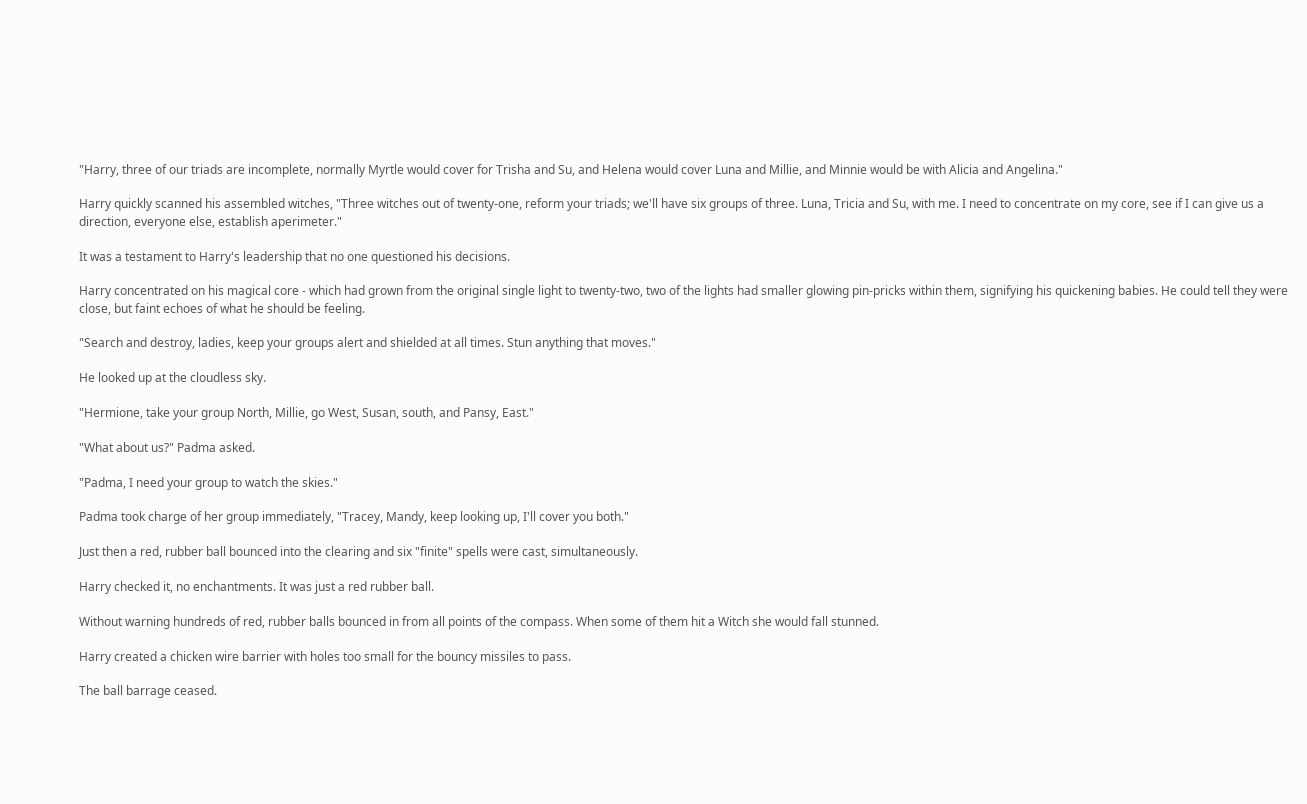"Harry, three of our triads are incomplete, normally Myrtle would cover for Trisha and Su, and Helena would cover Luna and Millie, and Minnie would be with Alicia and Angelina."

Harry quickly scanned his assembled witches, "Three witches out of twenty-one, reform your triads; we'll have six groups of three. Luna, Tricia and Su, with me. I need to concentrate on my core, see if I can give us a direction, everyone else, establish aperimeter."

It was a testament to Harry's leadership that no one questioned his decisions.

Harry concentrated on his magical core - which had grown from the original single light to twenty-two, two of the lights had smaller glowing pin-pricks within them, signifying his quickening babies. He could tell they were close, but faint echoes of what he should be feeling.

"Search and destroy, ladies, keep your groups alert and shielded at all times. Stun anything that moves."

He looked up at the cloudless sky.

"Hermione, take your group North, Millie, go West, Susan, south, and Pansy, East."

"What about us?" Padma asked.

"Padma, I need your group to watch the skies."

Padma took charge of her group immediately, "Tracey, Mandy, keep looking up, I'll cover you both."

Just then a red, rubber ball bounced into the clearing and six "finite" spells were cast, simultaneously.

Harry checked it, no enchantments. It was just a red rubber ball.

Without warning hundreds of red, rubber balls bounced in from all points of the compass. When some of them hit a Witch she would fall stunned.

Harry created a chicken wire barrier with holes too small for the bouncy missiles to pass.

The ball barrage ceased.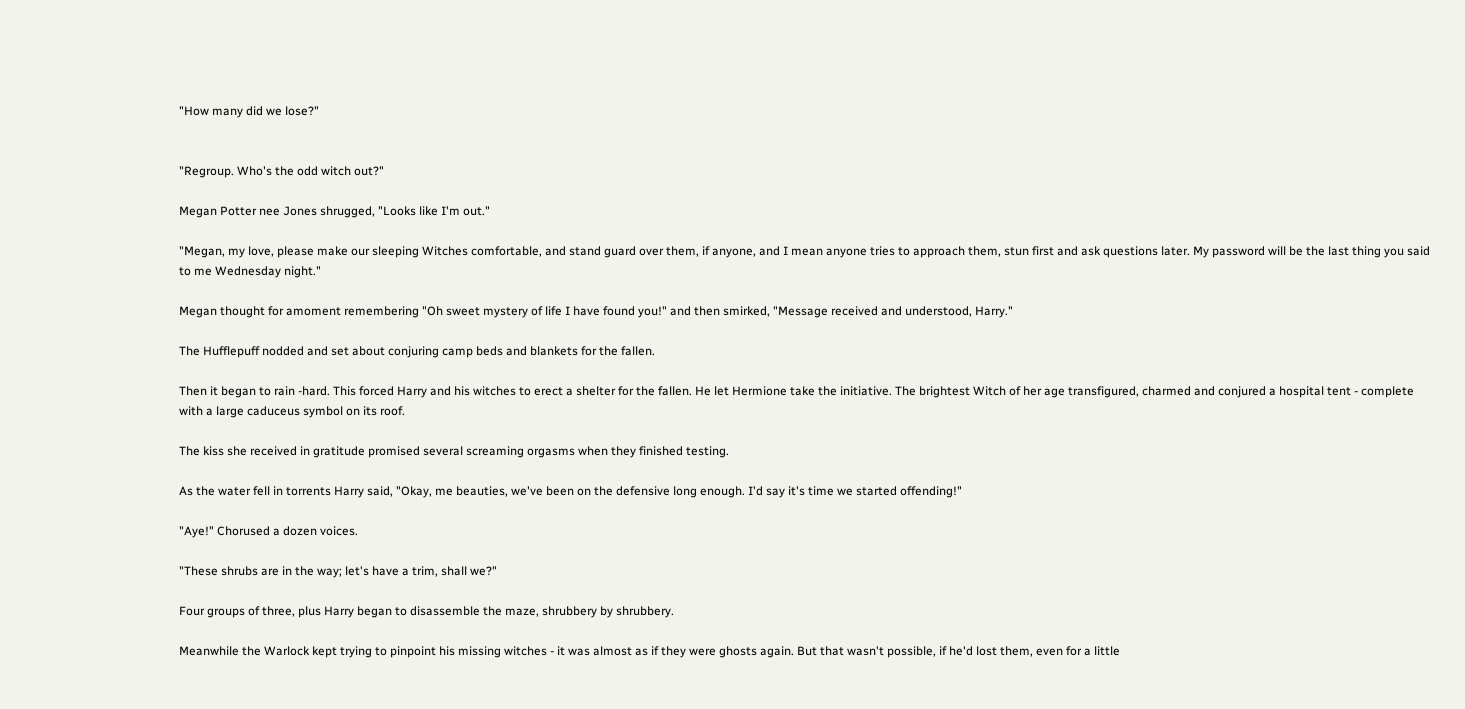"How many did we lose?"


"Regroup. Who's the odd witch out?"

Megan Potter nee Jones shrugged, "Looks like I'm out."

"Megan, my love, please make our sleeping Witches comfortable, and stand guard over them, if anyone, and I mean anyone tries to approach them, stun first and ask questions later. My password will be the last thing you said to me Wednesday night."

Megan thought for amoment remembering "Oh sweet mystery of life I have found you!" and then smirked, "Message received and understood, Harry."

The Hufflepuff nodded and set about conjuring camp beds and blankets for the fallen.

Then it began to rain -hard. This forced Harry and his witches to erect a shelter for the fallen. He let Hermione take the initiative. The brightest Witch of her age transfigured, charmed and conjured a hospital tent - complete with a large caduceus symbol on its roof.

The kiss she received in gratitude promised several screaming orgasms when they finished testing.

As the water fell in torrents Harry said, "Okay, me beauties, we've been on the defensive long enough. I'd say it's time we started offending!"

"Aye!" Chorused a dozen voices.

"These shrubs are in the way; let's have a trim, shall we?"

Four groups of three, plus Harry began to disassemble the maze, shrubbery by shrubbery.

Meanwhile the Warlock kept trying to pinpoint his missing witches - it was almost as if they were ghosts again. But that wasn't possible, if he'd lost them, even for a little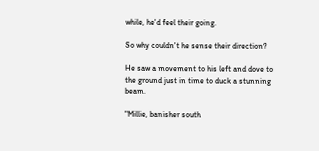while, he'd feel their going.

So why couldn't he sense their direction?

He saw a movement to his left and dove to the ground just in time to duck a stunning beam.

"Millie, banisher south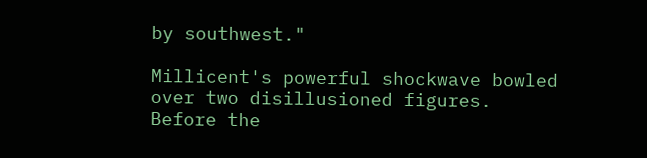by southwest."

Millicent's powerful shockwave bowled over two disillusioned figures. Before the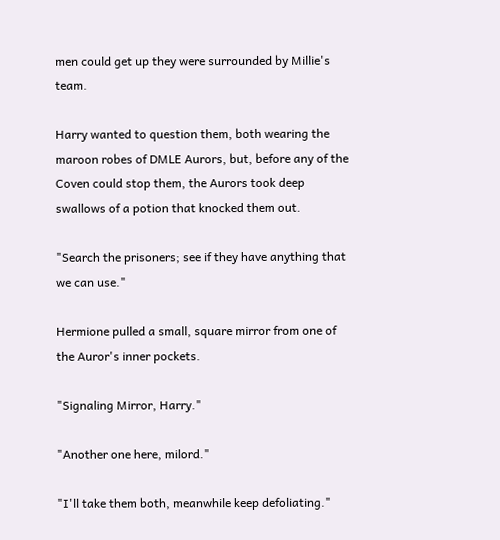men could get up they were surrounded by Millie's team.

Harry wanted to question them, both wearing the maroon robes of DMLE Aurors, but, before any of the Coven could stop them, the Aurors took deep swallows of a potion that knocked them out.

"Search the prisoners; see if they have anything that we can use."

Hermione pulled a small, square mirror from one of the Auror's inner pockets.

"Signaling Mirror, Harry."

"Another one here, milord."

"I'll take them both, meanwhile keep defoliating."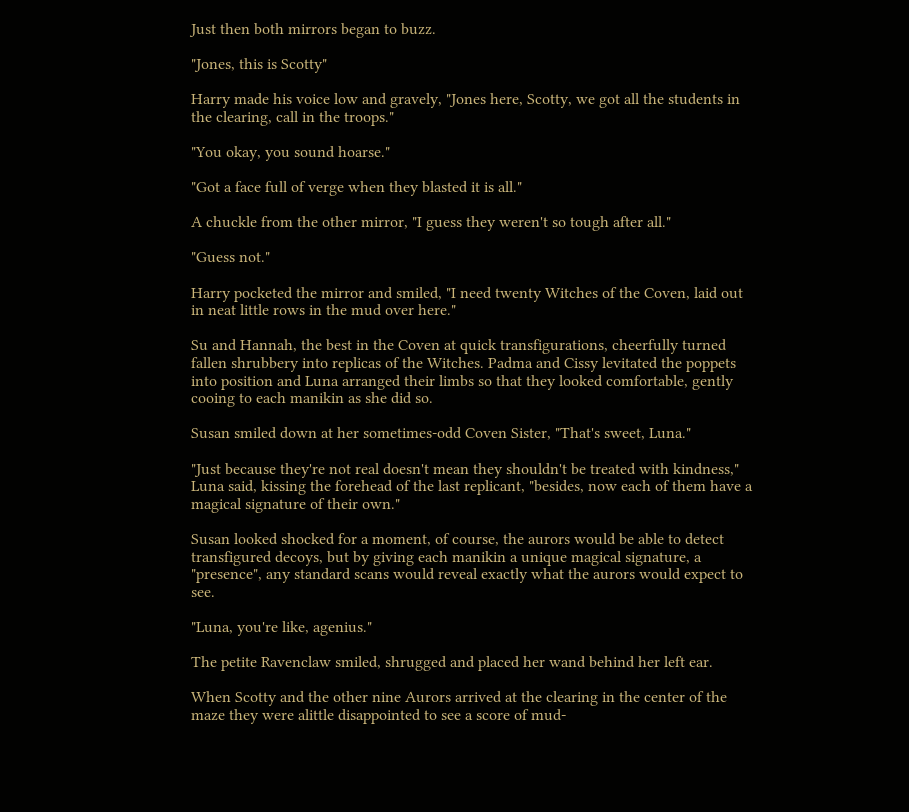Just then both mirrors began to buzz.

"Jones, this is Scotty"

Harry made his voice low and gravely, "Jones here, Scotty, we got all the students in the clearing, call in the troops."

"You okay, you sound hoarse."

"Got a face full of verge when they blasted it is all."

A chuckle from the other mirror, "I guess they weren't so tough after all."

"Guess not."

Harry pocketed the mirror and smiled, "I need twenty Witches of the Coven, laid out in neat little rows in the mud over here."

Su and Hannah, the best in the Coven at quick transfigurations, cheerfully turned fallen shrubbery into replicas of the Witches. Padma and Cissy levitated the poppets into position and Luna arranged their limbs so that they looked comfortable, gently cooing to each manikin as she did so.

Susan smiled down at her sometimes-odd Coven Sister, "That's sweet, Luna."

"Just because they're not real doesn't mean they shouldn't be treated with kindness," Luna said, kissing the forehead of the last replicant, "besides, now each of them have a magical signature of their own."

Susan looked shocked for a moment, of course, the aurors would be able to detect transfigured decoys, but by giving each manikin a unique magical signature, a "presence", any standard scans would reveal exactly what the aurors would expect to see.

"Luna, you're like, agenius."

The petite Ravenclaw smiled, shrugged and placed her wand behind her left ear.

When Scotty and the other nine Aurors arrived at the clearing in the center of the maze they were alittle disappointed to see a score of mud-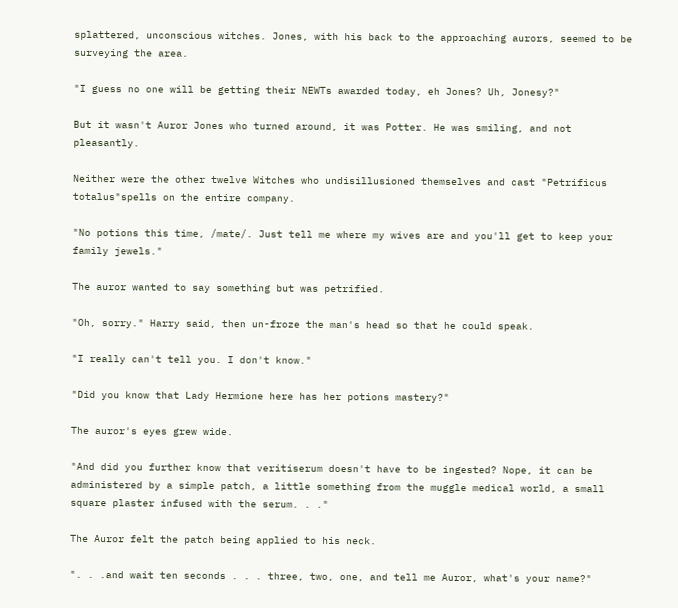splattered, unconscious witches. Jones, with his back to the approaching aurors, seemed to be surveying the area.

"I guess no one will be getting their NEWTs awarded today, eh Jones? Uh, Jonesy?"

But it wasn't Auror Jones who turned around, it was Potter. He was smiling, and not pleasantly.

Neither were the other twelve Witches who undisillusioned themselves and cast "Petrificus totalus"spells on the entire company.

"No potions this time, /mate/. Just tell me where my wives are and you'll get to keep your family jewels."

The auror wanted to say something but was petrified.

"Oh, sorry." Harry said, then un-froze the man's head so that he could speak.

"I really can't tell you. I don't know."

"Did you know that Lady Hermione here has her potions mastery?"

The auror's eyes grew wide.

"And did you further know that veritiserum doesn't have to be ingested? Nope, it can be administered by a simple patch, a little something from the muggle medical world, a small square plaster infused with the serum. . ."

The Auror felt the patch being applied to his neck.

". . .and wait ten seconds . . . three, two, one, and tell me Auror, what's your name?"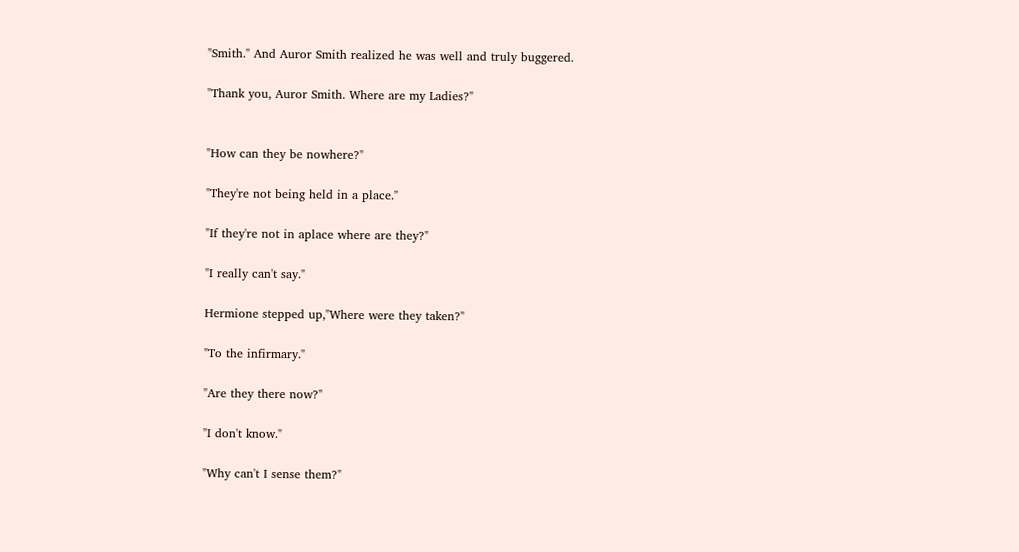"Smith." And Auror Smith realized he was well and truly buggered.

"Thank you, Auror Smith. Where are my Ladies?"


"How can they be nowhere?"

"They're not being held in a place."

"If they're not in aplace where are they?"

"I really can't say."

Hermione stepped up,"Where were they taken?"

"To the infirmary."

"Are they there now?"

"I don't know."

"Why can't I sense them?"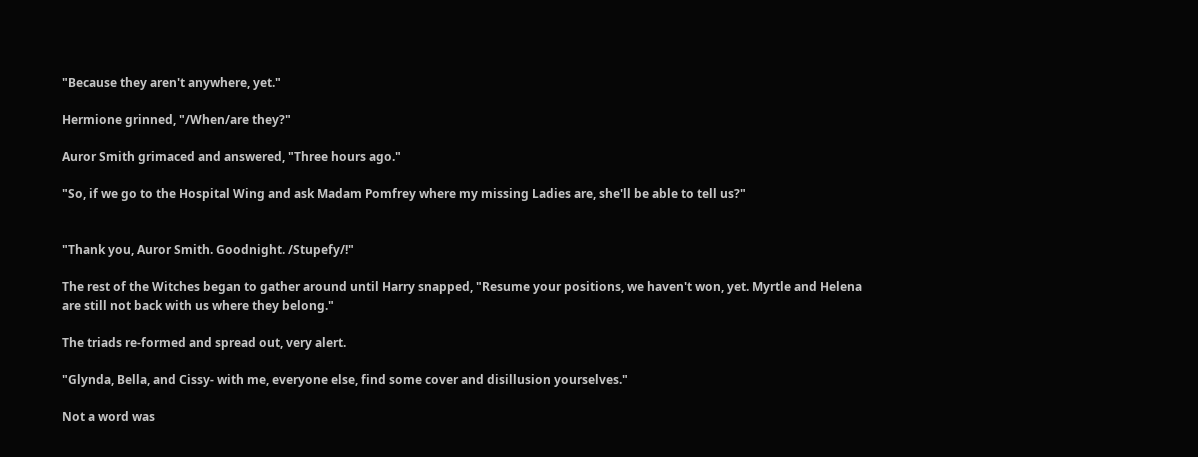"Because they aren't anywhere, yet."

Hermione grinned, "/When/are they?"

Auror Smith grimaced and answered, "Three hours ago."

"So, if we go to the Hospital Wing and ask Madam Pomfrey where my missing Ladies are, she'll be able to tell us?"


"Thank you, Auror Smith. Goodnight. /Stupefy/!"

The rest of the Witches began to gather around until Harry snapped, "Resume your positions, we haven't won, yet. Myrtle and Helena are still not back with us where they belong."

The triads re-formed and spread out, very alert.

"Glynda, Bella, and Cissy- with me, everyone else, find some cover and disillusion yourselves."

Not a word was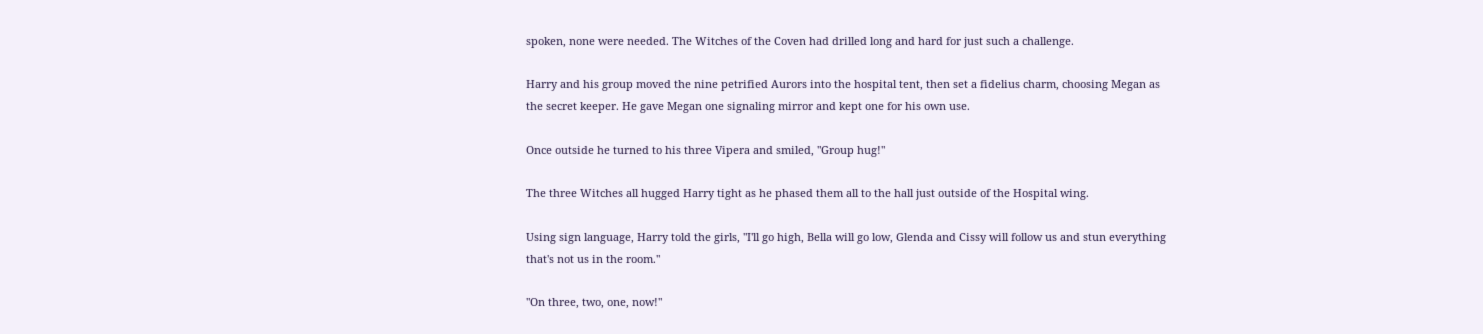spoken, none were needed. The Witches of the Coven had drilled long and hard for just such a challenge.

Harry and his group moved the nine petrified Aurors into the hospital tent, then set a fidelius charm, choosing Megan as the secret keeper. He gave Megan one signaling mirror and kept one for his own use.

Once outside he turned to his three Vipera and smiled, "Group hug!"

The three Witches all hugged Harry tight as he phased them all to the hall just outside of the Hospital wing.

Using sign language, Harry told the girls, "I'll go high, Bella will go low, Glenda and Cissy will follow us and stun everything that's not us in the room."

"On three, two, one, now!"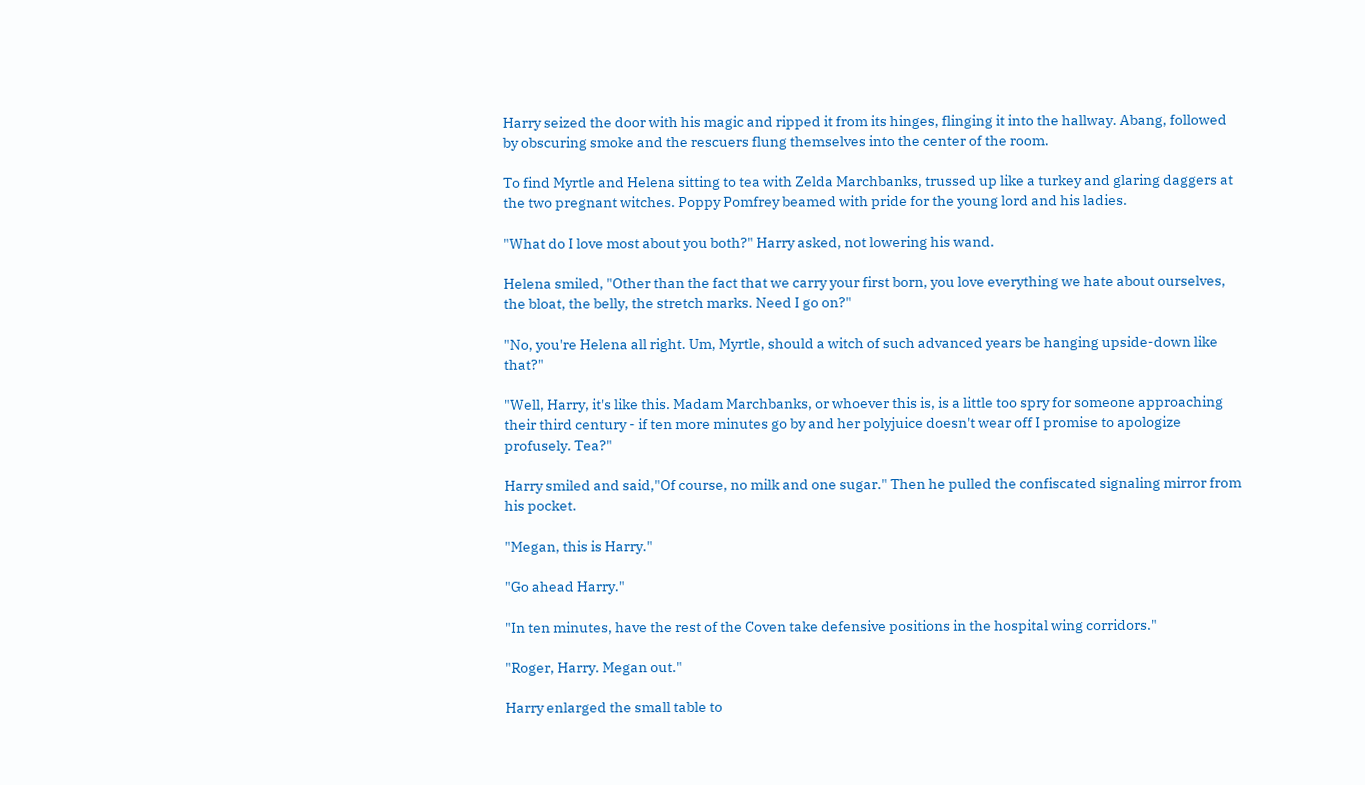Harry seized the door with his magic and ripped it from its hinges, flinging it into the hallway. Abang, followed by obscuring smoke and the rescuers flung themselves into the center of the room.

To find Myrtle and Helena sitting to tea with Zelda Marchbanks, trussed up like a turkey and glaring daggers at the two pregnant witches. Poppy Pomfrey beamed with pride for the young lord and his ladies.

"What do I love most about you both?" Harry asked, not lowering his wand.

Helena smiled, "Other than the fact that we carry your first born, you love everything we hate about ourselves, the bloat, the belly, the stretch marks. Need I go on?"

"No, you're Helena all right. Um, Myrtle, should a witch of such advanced years be hanging upside-down like that?"

"Well, Harry, it's like this. Madam Marchbanks, or whoever this is, is a little too spry for someone approaching their third century - if ten more minutes go by and her polyjuice doesn't wear off I promise to apologize profusely. Tea?"

Harry smiled and said,"Of course, no milk and one sugar." Then he pulled the confiscated signaling mirror from his pocket.

"Megan, this is Harry."

"Go ahead Harry."

"In ten minutes, have the rest of the Coven take defensive positions in the hospital wing corridors."

"Roger, Harry. Megan out."

Harry enlarged the small table to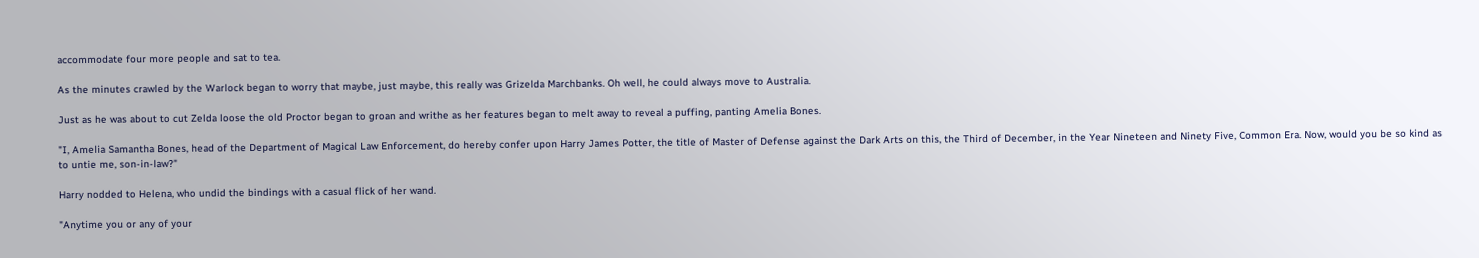accommodate four more people and sat to tea.

As the minutes crawled by the Warlock began to worry that maybe, just maybe, this really was Grizelda Marchbanks. Oh well, he could always move to Australia.

Just as he was about to cut Zelda loose the old Proctor began to groan and writhe as her features began to melt away to reveal a puffing, panting Amelia Bones.

"I, Amelia Samantha Bones, head of the Department of Magical Law Enforcement, do hereby confer upon Harry James Potter, the title of Master of Defense against the Dark Arts on this, the Third of December, in the Year Nineteen and Ninety Five, Common Era. Now, would you be so kind as to untie me, son-in-law?"

Harry nodded to Helena, who undid the bindings with a casual flick of her wand.

"Anytime you or any of your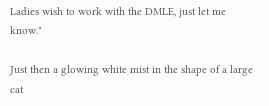Ladies wish to work with the DMLE, just let me know."

Just then a glowing white mist in the shape of a large cat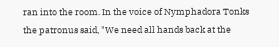ran into the room. In the voice of Nymphadora Tonks the patronus said, "We need all hands back at the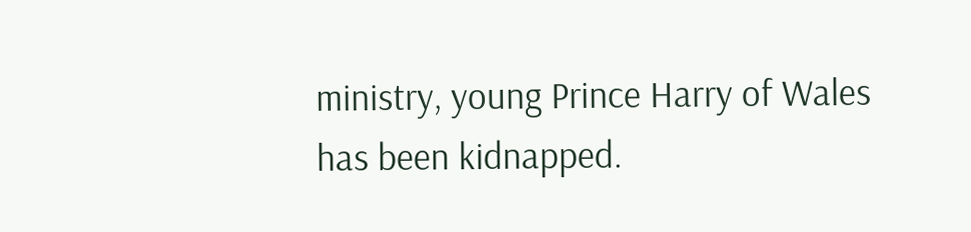ministry, young Prince Harry of Wales has been kidnapped.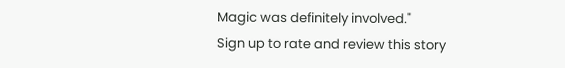Magic was definitely involved."
Sign up to rate and review this story